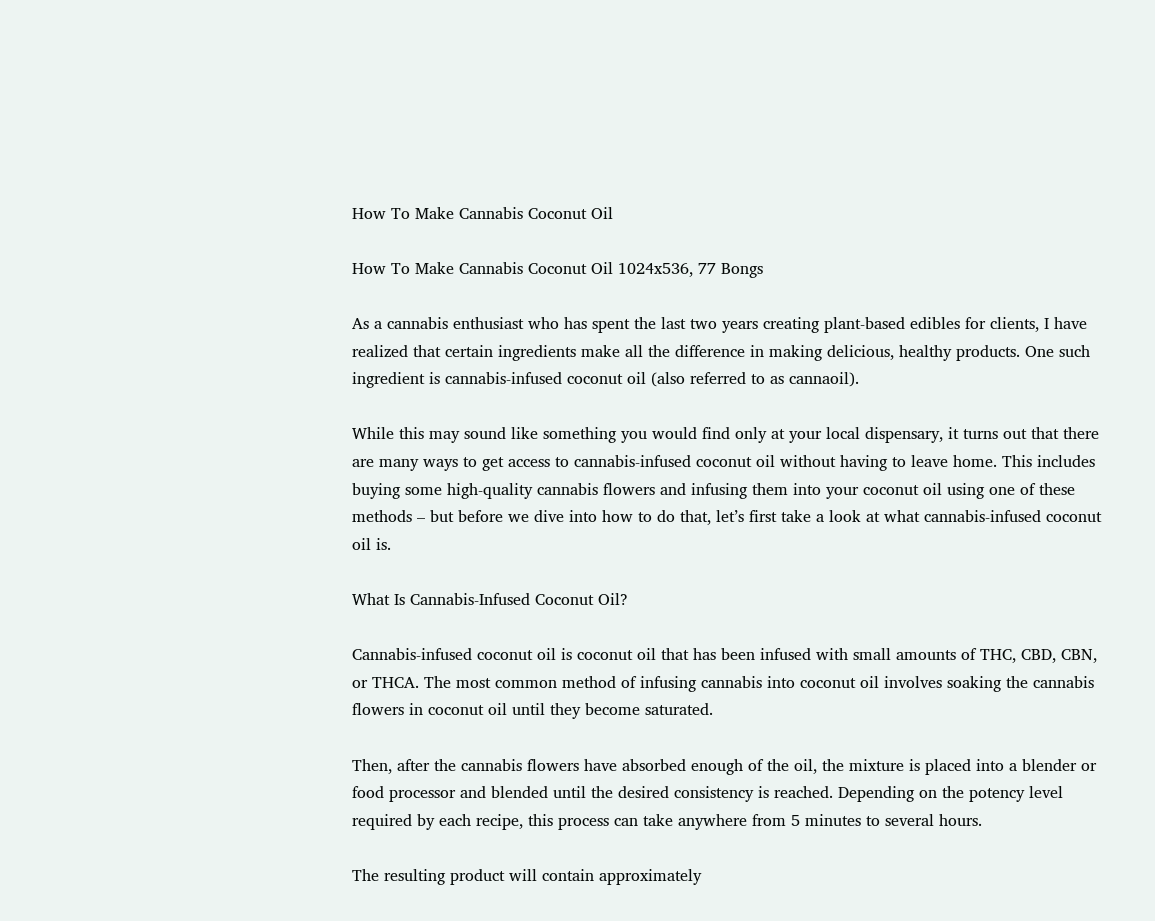How To Make Cannabis Coconut Oil

How To Make Cannabis Coconut Oil 1024x536, 77 Bongs

As a cannabis enthusiast who has spent the last two years creating plant-based edibles for clients, I have realized that certain ingredients make all the difference in making delicious, healthy products. One such ingredient is cannabis-infused coconut oil (also referred to as cannaoil).

While this may sound like something you would find only at your local dispensary, it turns out that there are many ways to get access to cannabis-infused coconut oil without having to leave home. This includes buying some high-quality cannabis flowers and infusing them into your coconut oil using one of these methods – but before we dive into how to do that, let’s first take a look at what cannabis-infused coconut oil is.

What Is Cannabis-Infused Coconut Oil?

Cannabis-infused coconut oil is coconut oil that has been infused with small amounts of THC, CBD, CBN, or THCA. The most common method of infusing cannabis into coconut oil involves soaking the cannabis flowers in coconut oil until they become saturated.

Then, after the cannabis flowers have absorbed enough of the oil, the mixture is placed into a blender or food processor and blended until the desired consistency is reached. Depending on the potency level required by each recipe, this process can take anywhere from 5 minutes to several hours.

The resulting product will contain approximately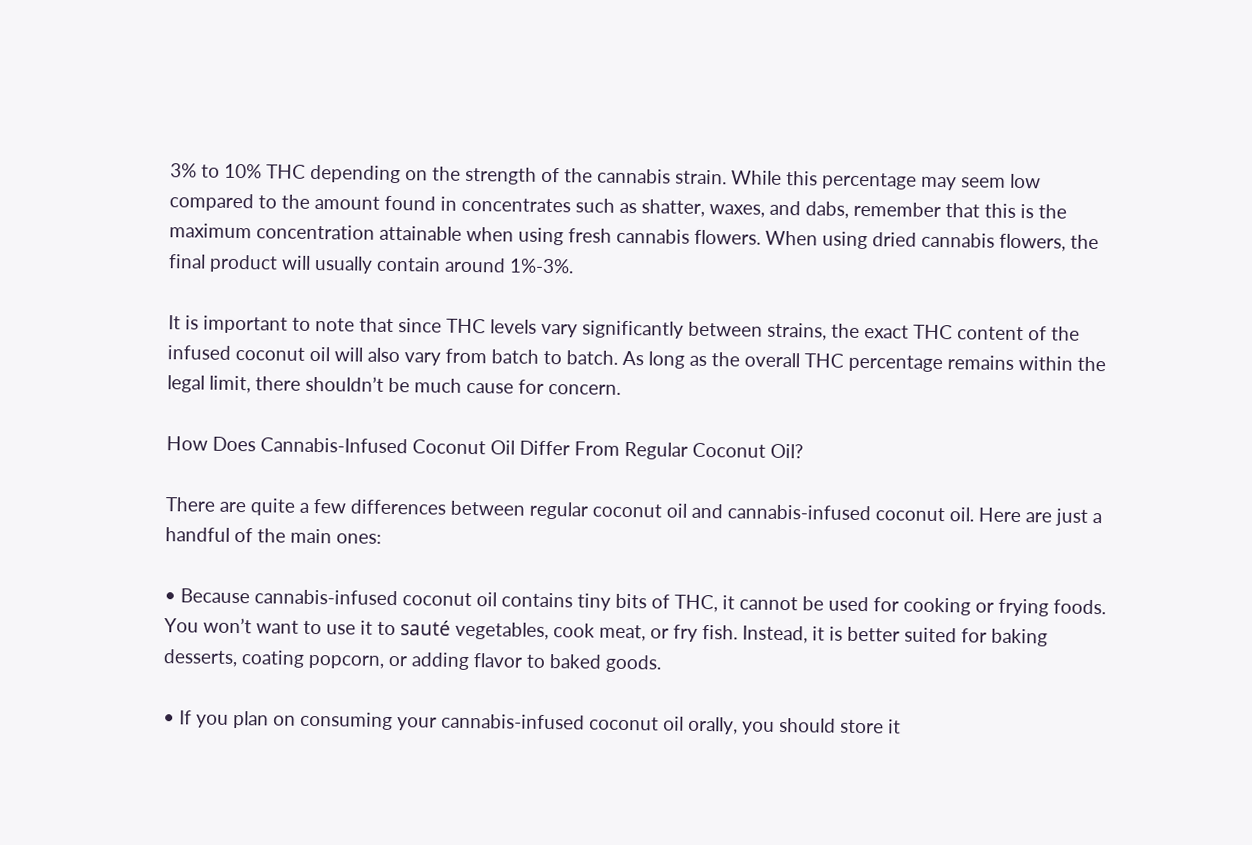3% to 10% THC depending on the strength of the cannabis strain. While this percentage may seem low compared to the amount found in concentrates such as shatter, waxes, and dabs, remember that this is the maximum concentration attainable when using fresh cannabis flowers. When using dried cannabis flowers, the final product will usually contain around 1%-3%.

It is important to note that since THC levels vary significantly between strains, the exact THC content of the infused coconut oil will also vary from batch to batch. As long as the overall THC percentage remains within the legal limit, there shouldn’t be much cause for concern.

How Does Cannabis-Infused Coconut Oil Differ From Regular Coconut Oil?

There are quite a few differences between regular coconut oil and cannabis-infused coconut oil. Here are just a handful of the main ones:

• Because cannabis-infused coconut oil contains tiny bits of THC, it cannot be used for cooking or frying foods. You won’t want to use it to sauté vegetables, cook meat, or fry fish. Instead, it is better suited for baking desserts, coating popcorn, or adding flavor to baked goods.

• If you plan on consuming your cannabis-infused coconut oil orally, you should store it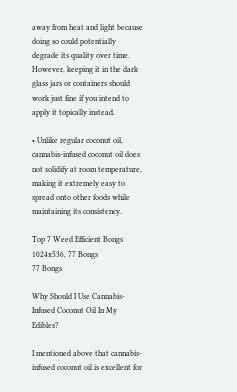away from heat and light because doing so could potentially degrade its quality over time. However, keeping it in the dark glass jars or containers should work just fine if you intend to apply it topically instead.

• Unlike regular coconut oil, cannabis-infused coconut oil does not solidify at room temperature, making it extremely easy to spread onto other foods while maintaining its consistency.

Top 7 Weed Efficient Bongs 1024x536, 77 Bongs
77 Bongs

Why Should I Use Cannabis-Infused Coconut Oil In My Edibles?

I mentioned above that cannabis-infused coconut oil is excellent for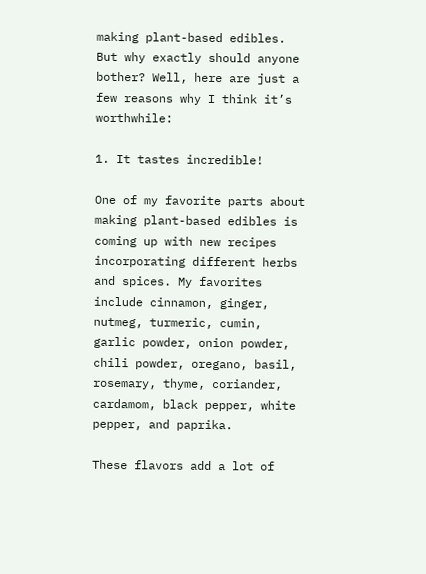making plant-based edibles. But why exactly should anyone bother? Well, here are just a few reasons why I think it’s worthwhile:

1. It tastes incredible!

One of my favorite parts about making plant-based edibles is coming up with new recipes incorporating different herbs and spices. My favorites include cinnamon, ginger, nutmeg, turmeric, cumin, garlic powder, onion powder, chili powder, oregano, basil, rosemary, thyme, coriander, cardamom, black pepper, white pepper, and paprika.

These flavors add a lot of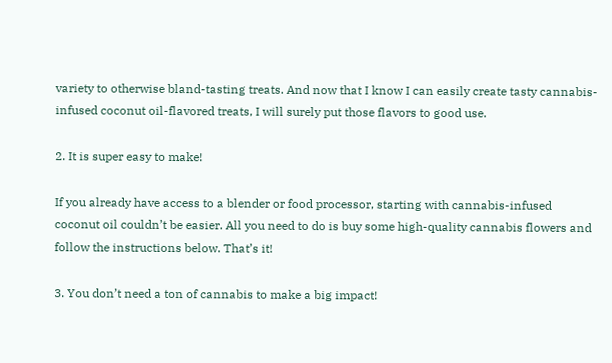variety to otherwise bland-tasting treats. And now that I know I can easily create tasty cannabis-infused coconut oil-flavored treats, I will surely put those flavors to good use.

2. It is super easy to make!

If you already have access to a blender or food processor, starting with cannabis-infused coconut oil couldn’t be easier. All you need to do is buy some high-quality cannabis flowers and follow the instructions below. That’s it!

3. You don’t need a ton of cannabis to make a big impact!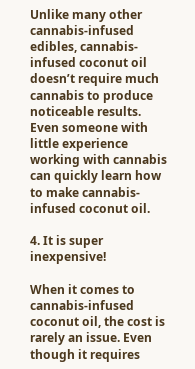Unlike many other cannabis-infused edibles, cannabis-infused coconut oil doesn’t require much cannabis to produce noticeable results. Even someone with little experience working with cannabis can quickly learn how to make cannabis-infused coconut oil.

4. It is super inexpensive!

When it comes to cannabis-infused coconut oil, the cost is rarely an issue. Even though it requires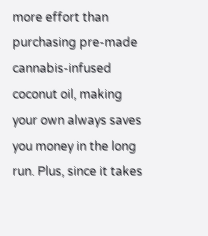more effort than purchasing pre-made cannabis-infused coconut oil, making your own always saves you money in the long run. Plus, since it takes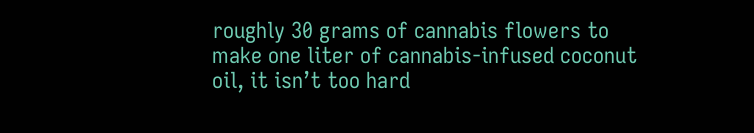roughly 30 grams of cannabis flowers to make one liter of cannabis-infused coconut oil, it isn’t too hard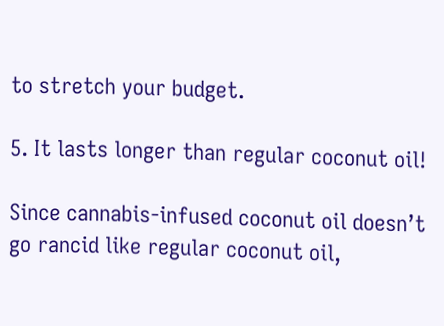to stretch your budget.

5. It lasts longer than regular coconut oil!

Since cannabis-infused coconut oil doesn’t go rancid like regular coconut oil,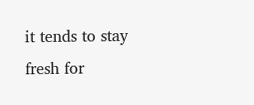it tends to stay fresh for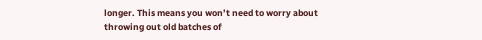longer. This means you won’t need to worry about throwing out old batches of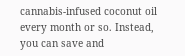cannabis-infused coconut oil every month or so. Instead, you can save and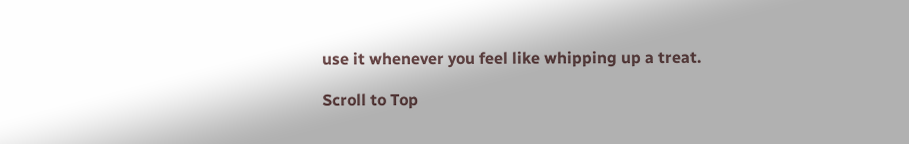use it whenever you feel like whipping up a treat.

Scroll to Top